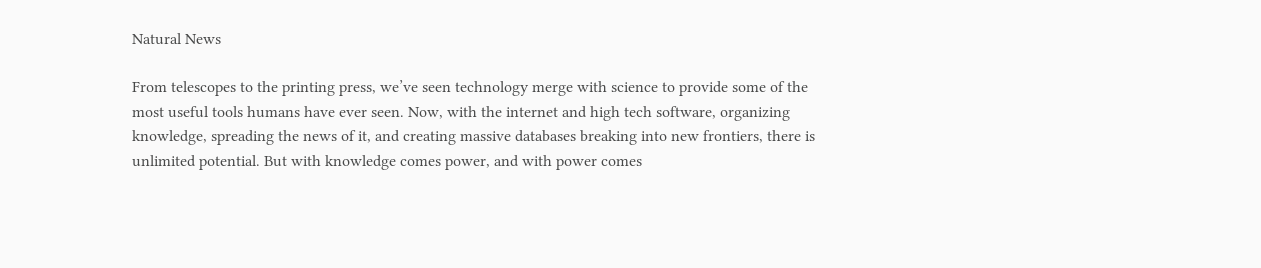Natural News

From telescopes to the printing press, we’ve seen technology merge with science to provide some of the most useful tools humans have ever seen. Now, with the internet and high tech software, organizing knowledge, spreading the news of it, and creating massive databases breaking into new frontiers, there is unlimited potential. But with knowledge comes power, and with power comes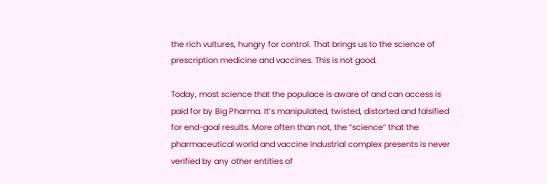the rich vultures, hungry for control. That brings us to the science of prescription medicine and vaccines. This is not good.

Today, most science that the populace is aware of and can access is paid for by Big Pharma. It’s manipulated, twisted, distorted and falsified for end-goal results. More often than not, the “science” that the pharmaceutical world and vaccine industrial complex presents is never verified by any other entities of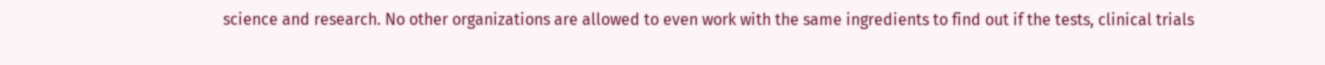science and research. No other organizations are allowed to even work with the same ingredients to find out if the tests, clinical trials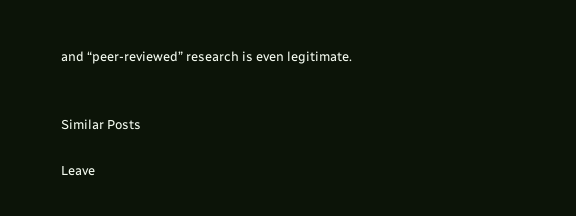and “peer-reviewed” research is even legitimate.


Similar Posts

Leave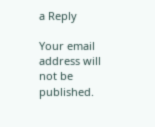a Reply

Your email address will not be published.